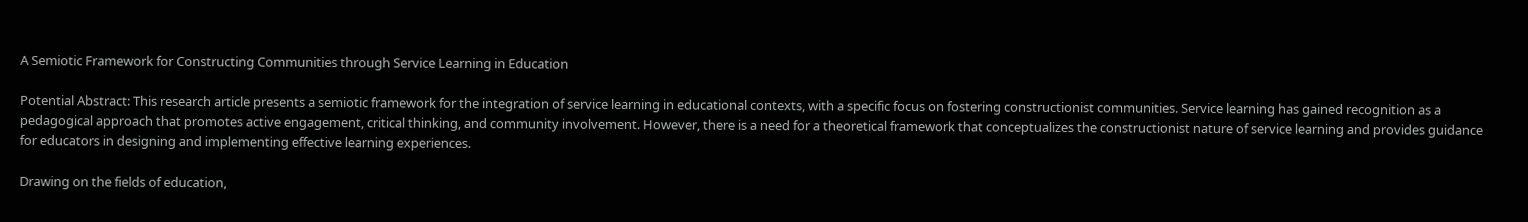A Semiotic Framework for Constructing Communities through Service Learning in Education

Potential Abstract: This research article presents a semiotic framework for the integration of service learning in educational contexts, with a specific focus on fostering constructionist communities. Service learning has gained recognition as a pedagogical approach that promotes active engagement, critical thinking, and community involvement. However, there is a need for a theoretical framework that conceptualizes the constructionist nature of service learning and provides guidance for educators in designing and implementing effective learning experiences.

Drawing on the fields of education,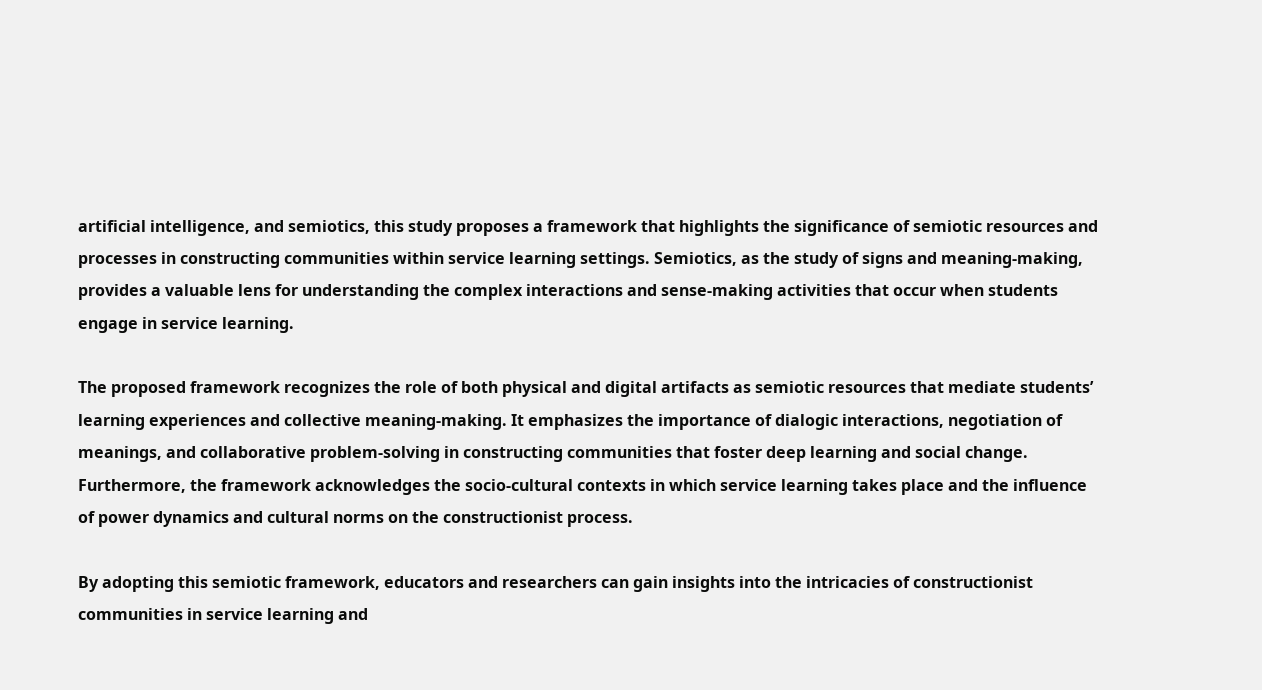artificial intelligence, and semiotics, this study proposes a framework that highlights the significance of semiotic resources and processes in constructing communities within service learning settings. Semiotics, as the study of signs and meaning-making, provides a valuable lens for understanding the complex interactions and sense-making activities that occur when students engage in service learning.

The proposed framework recognizes the role of both physical and digital artifacts as semiotic resources that mediate students’ learning experiences and collective meaning-making. It emphasizes the importance of dialogic interactions, negotiation of meanings, and collaborative problem-solving in constructing communities that foster deep learning and social change. Furthermore, the framework acknowledges the socio-cultural contexts in which service learning takes place and the influence of power dynamics and cultural norms on the constructionist process.

By adopting this semiotic framework, educators and researchers can gain insights into the intricacies of constructionist communities in service learning and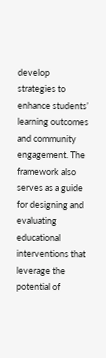develop strategies to enhance students’ learning outcomes and community engagement. The framework also serves as a guide for designing and evaluating educational interventions that leverage the potential of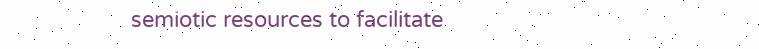semiotic resources to facilitate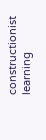constructionist learning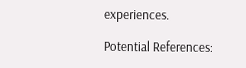experiences.

Potential References: